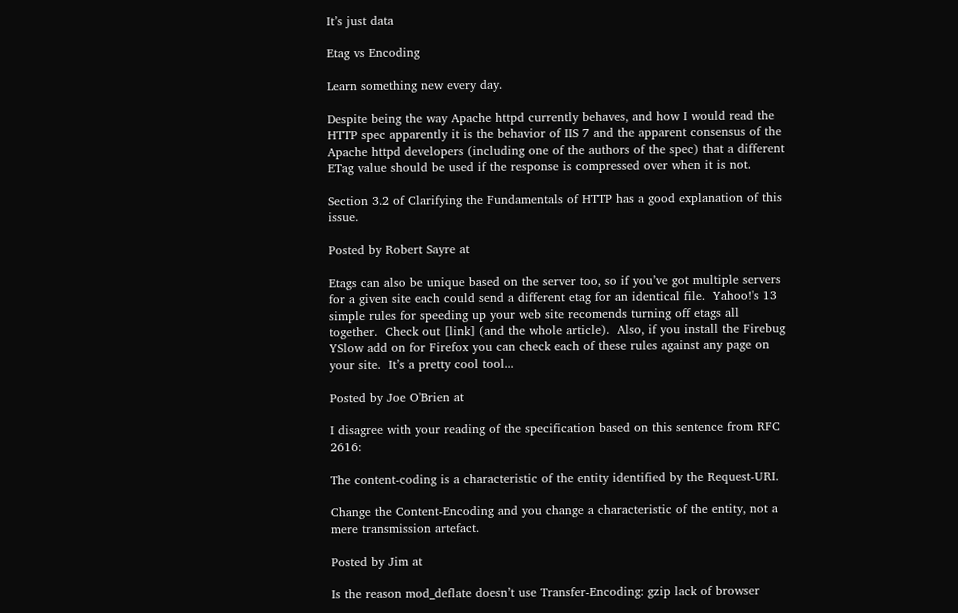It’s just data

Etag vs Encoding

Learn something new every day.

Despite being the way Apache httpd currently behaves, and how I would read the HTTP spec apparently it is the behavior of IIS 7 and the apparent consensus of the Apache httpd developers (including one of the authors of the spec) that a different ETag value should be used if the response is compressed over when it is not.

Section 3.2 of Clarifying the Fundamentals of HTTP has a good explanation of this issue.

Posted by Robert Sayre at

Etags can also be unique based on the server too, so if you’ve got multiple servers for a given site each could send a different etag for an identical file.  Yahoo!'s 13 simple rules for speeding up your web site recomends turning off etags all together.  Check out [link] (and the whole article).  Also, if you install the Firebug YSlow add on for Firefox you can check each of these rules against any page on your site.  It’s a pretty cool tool...

Posted by Joe O'Brien at

I disagree with your reading of the specification based on this sentence from RFC 2616:

The content-coding is a characteristic of the entity identified by the Request-URI.

Change the Content-Encoding and you change a characteristic of the entity, not a mere transmission artefact.

Posted by Jim at

Is the reason mod_deflate doesn’t use Transfer-Encoding: gzip lack of browser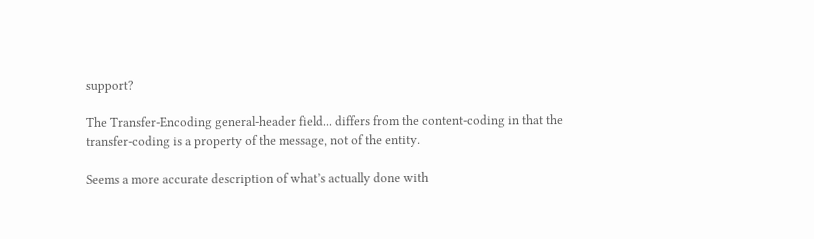support?

The Transfer-Encoding general-header field... differs from the content-coding in that the transfer-coding is a property of the message, not of the entity.

Seems a more accurate description of what’s actually done with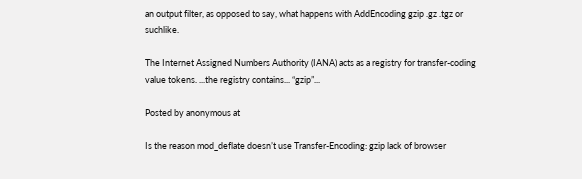an output filter, as opposed to say, what happens with AddEncoding gzip .gz .tgz or suchlike.

The Internet Assigned Numbers Authority (IANA) acts as a registry for transfer-coding value tokens. ...the registry contains... “gzip”...

Posted by anonymous at

Is the reason mod_deflate doesn’t use Transfer-Encoding: gzip lack of browser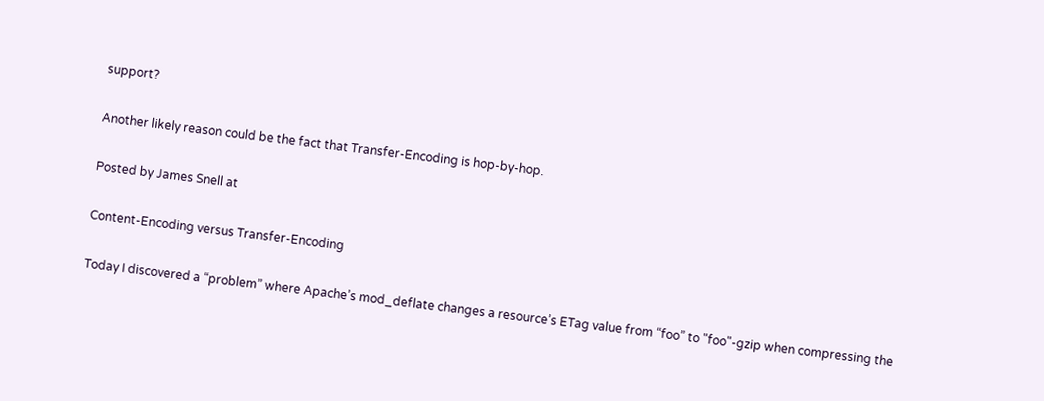support?

Another likely reason could be the fact that Transfer-Encoding is hop-by-hop.

Posted by James Snell at

Content-Encoding versus Transfer-Encoding

Today I discovered a “problem” where Apache’s mod_deflate changes a resource’s ETag value from “foo” to "foo"-gzip when compressing the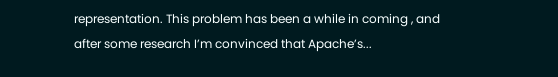representation. This problem has been a while in coming , and after some research I’m convinced that Apache’s...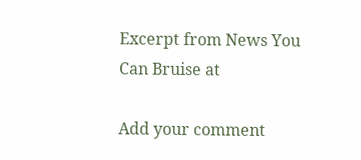Excerpt from News You Can Bruise at

Add your comment